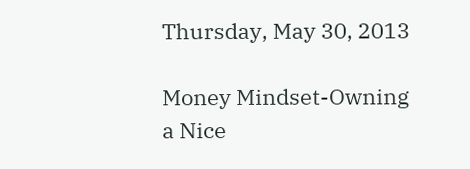Thursday, May 30, 2013

Money Mindset-Owning a Nice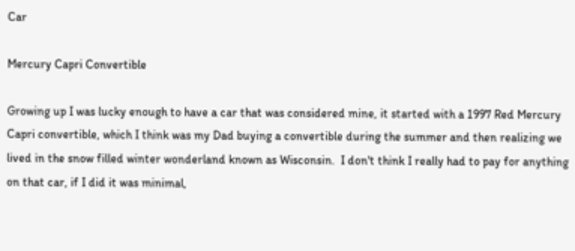Car

Mercury Capri Convertible

Growing up I was lucky enough to have a car that was considered mine, it started with a 1997 Red Mercury Capri convertible, which I think was my Dad buying a convertible during the summer and then realizing we lived in the snow filled winter wonderland known as Wisconsin.  I don't think I really had to pay for anything on that car, if I did it was minimal,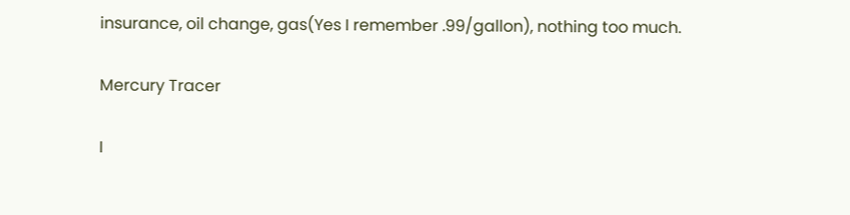insurance, oil change, gas(Yes I remember .99/gallon), nothing too much.

Mercury Tracer

I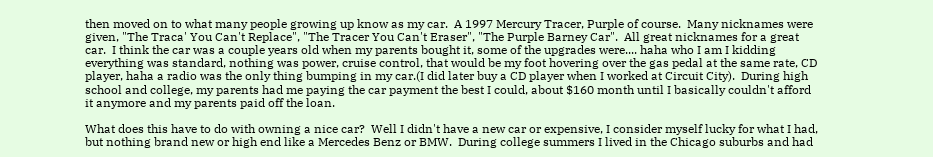then moved on to what many people growing up know as my car.  A 1997 Mercury Tracer, Purple of course.  Many nicknames were given, "The Traca' You Can't Replace", "The Tracer You Can't Eraser", "The Purple Barney Car".  All great nicknames for a great car.  I think the car was a couple years old when my parents bought it, some of the upgrades were.... haha who I am I kidding everything was standard, nothing was power, cruise control, that would be my foot hovering over the gas pedal at the same rate, CD player, haha a radio was the only thing bumping in my car.(I did later buy a CD player when I worked at Circuit City).  During high school and college, my parents had me paying the car payment the best I could, about $160 month until I basically couldn't afford it anymore and my parents paid off the loan.

What does this have to do with owning a nice car?  Well I didn't have a new car or expensive, I consider myself lucky for what I had, but nothing brand new or high end like a Mercedes Benz or BMW.  During college summers I lived in the Chicago suburbs and had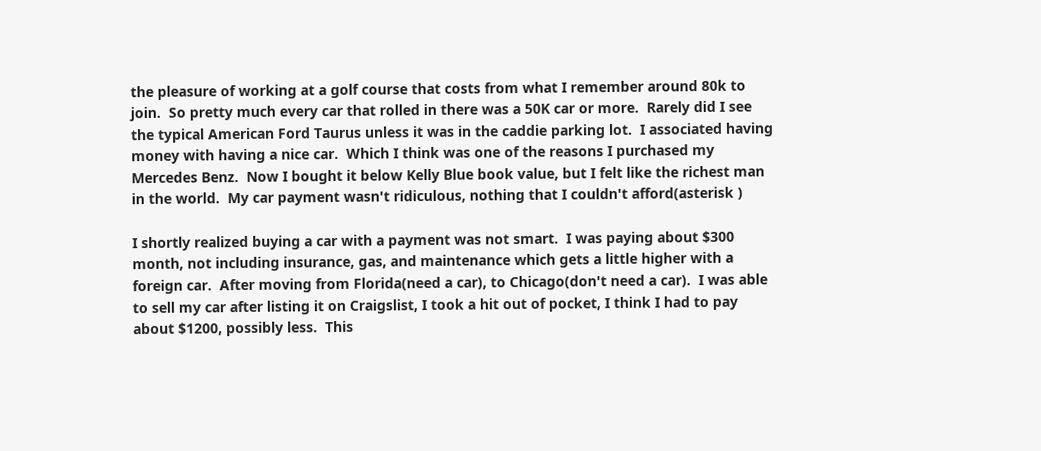the pleasure of working at a golf course that costs from what I remember around 80k to join.  So pretty much every car that rolled in there was a 50K car or more.  Rarely did I see the typical American Ford Taurus unless it was in the caddie parking lot.  I associated having money with having a nice car.  Which I think was one of the reasons I purchased my Mercedes Benz.  Now I bought it below Kelly Blue book value, but I felt like the richest man in the world.  My car payment wasn't ridiculous, nothing that I couldn't afford(asterisk )

I shortly realized buying a car with a payment was not smart.  I was paying about $300 month, not including insurance, gas, and maintenance which gets a little higher with a foreign car.  After moving from Florida(need a car), to Chicago(don't need a car).  I was able to sell my car after listing it on Craigslist, I took a hit out of pocket, I think I had to pay about $1200, possibly less.  This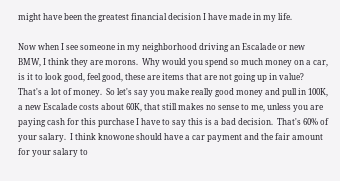might have been the greatest financial decision I have made in my life.

Now when I see someone in my neighborhood driving an Escalade or new BMW, I think they are morons.  Why would you spend so much money on a car, is it to look good, feel good, these are items that are not going up in value?  That's a lot of money.  So let's say you make really good money and pull in 100K, a new Escalade costs about 60K, that still makes no sense to me, unless you are paying cash for this purchase I have to say this is a bad decision.  That's 60% of your salary.  I think knowone should have a car payment and the fair amount for your salary to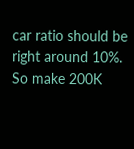car ratio should be right around 10%.  So make 200K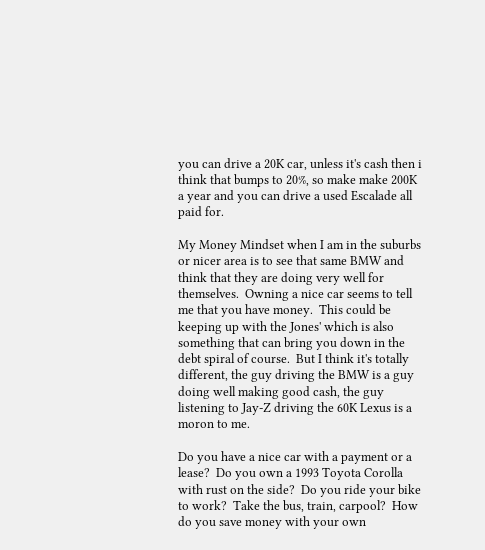you can drive a 20K car, unless it's cash then i think that bumps to 20%, so make make 200K a year and you can drive a used Escalade all paid for.

My Money Mindset when I am in the suburbs or nicer area is to see that same BMW and think that they are doing very well for themselves.  Owning a nice car seems to tell me that you have money.  This could be keeping up with the Jones' which is also something that can bring you down in the debt spiral of course.  But I think it's totally different, the guy driving the BMW is a guy doing well making good cash, the guy listening to Jay-Z driving the 60K Lexus is a moron to me.

Do you have a nice car with a payment or a lease?  Do you own a 1993 Toyota Corolla with rust on the side?  Do you ride your bike to work?  Take the bus, train, carpool?  How do you save money with your own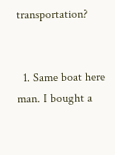transportation?


  1. Same boat here man. I bought a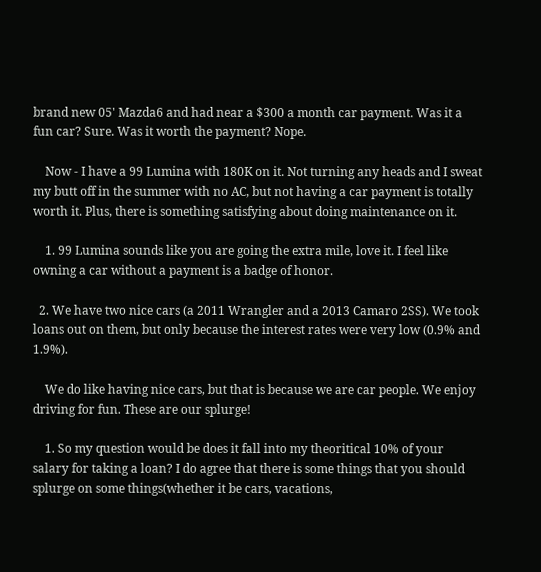brand new 05' Mazda6 and had near a $300 a month car payment. Was it a fun car? Sure. Was it worth the payment? Nope.

    Now - I have a 99 Lumina with 180K on it. Not turning any heads and I sweat my butt off in the summer with no AC, but not having a car payment is totally worth it. Plus, there is something satisfying about doing maintenance on it.

    1. 99 Lumina sounds like you are going the extra mile, love it. I feel like owning a car without a payment is a badge of honor.

  2. We have two nice cars (a 2011 Wrangler and a 2013 Camaro 2SS). We took loans out on them, but only because the interest rates were very low (0.9% and 1.9%).

    We do like having nice cars, but that is because we are car people. We enjoy driving for fun. These are our splurge!

    1. So my question would be does it fall into my theoritical 10% of your salary for taking a loan? I do agree that there is some things that you should splurge on some things(whether it be cars, vacations,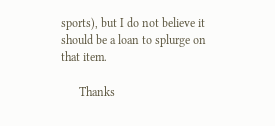sports), but I do not believe it should be a loan to splurge on that item.

      Thanks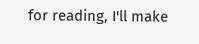for reading, I'll make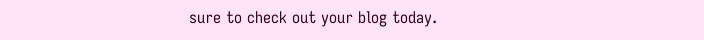sure to check out your blog today.